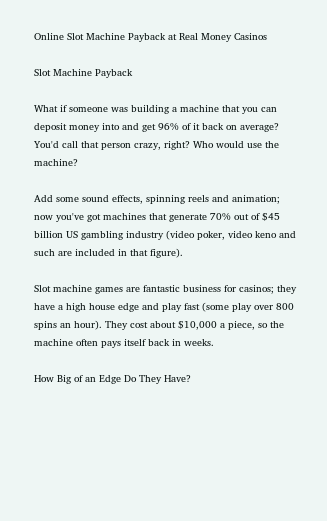Online Slot Machine Payback at Real Money Casinos

Slot Machine Payback

What if someone was building a machine that you can deposit money into and get 96% of it back on average? You'd call that person crazy, right? Who would use the machine?

Add some sound effects, spinning reels and animation; now you've got machines that generate 70% out of $45 billion US gambling industry (video poker, video keno and such are included in that figure).

Slot machine games are fantastic business for casinos; they have a high house edge and play fast (some play over 800 spins an hour). They cost about $10,000 a piece, so the machine often pays itself back in weeks.

How Big of an Edge Do They Have?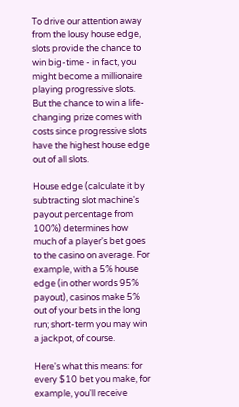To drive our attention away from the lousy house edge, slots provide the chance to win big-time - in fact, you might become a millionaire playing progressive slots. But the chance to win a life-changing prize comes with costs since progressive slots have the highest house edge out of all slots.

House edge (calculate it by subtracting slot machine's payout percentage from 100%) determines how much of a player's bet goes to the casino on average. For example, with a 5% house edge (in other words 95% payout), casinos make 5% out of your bets in the long run; short-term you may win a jackpot, of course.

Here's what this means: for every $10 bet you make, for example, you'll receive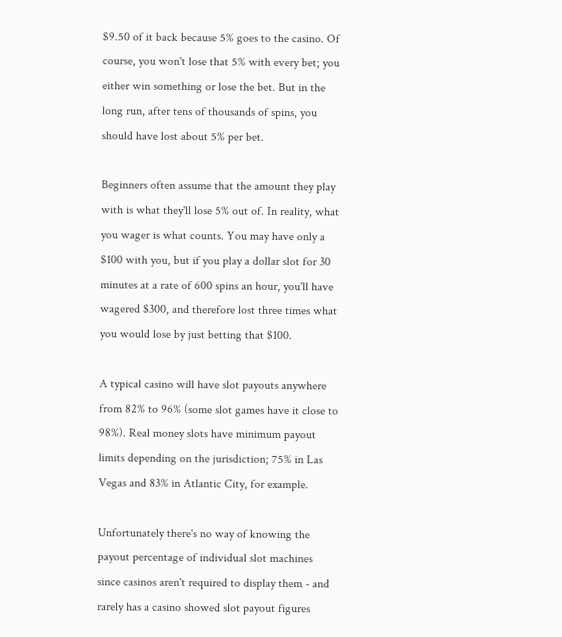$9.50 of it back because 5% goes to the casino. Of course, you won't lose that 5% with every bet; you either win something or lose the bet. But in the long run, after tens of thousands of spins, you should have lost about 5% per bet.

Beginners often assume that the amount they play with is what they'll lose 5% out of. In reality, what you wager is what counts. You may have only a $100 with you, but if you play a dollar slot for 30 minutes at a rate of 600 spins an hour, you'll have wagered $300, and therefore lost three times what you would lose by just betting that $100.

A typical casino will have slot payouts anywhere from 82% to 96% (some slot games have it close to 98%). Real money slots have minimum payout limits depending on the jurisdiction; 75% in Las Vegas and 83% in Atlantic City, for example.

Unfortunately there's no way of knowing the payout percentage of individual slot machines since casinos aren't required to display them - and rarely has a casino showed slot payout figures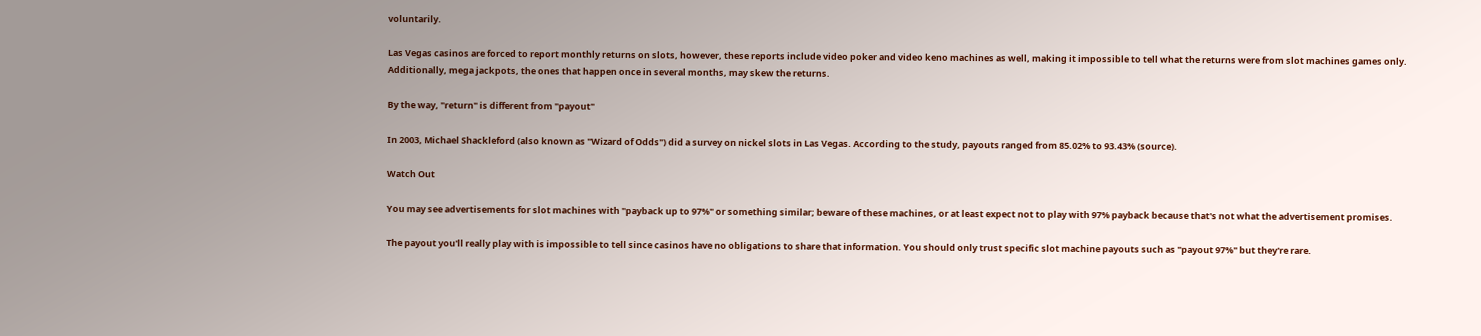voluntarily.

Las Vegas casinos are forced to report monthly returns on slots, however, these reports include video poker and video keno machines as well, making it impossible to tell what the returns were from slot machines games only. Additionally, mega jackpots, the ones that happen once in several months, may skew the returns.

By the way, "return" is different from "payout"

In 2003, Michael Shackleford (also known as "Wizard of Odds") did a survey on nickel slots in Las Vegas. According to the study, payouts ranged from 85.02% to 93.43% (source).

Watch Out

You may see advertisements for slot machines with "payback up to 97%" or something similar; beware of these machines, or at least expect not to play with 97% payback because that's not what the advertisement promises.

The payout you'll really play with is impossible to tell since casinos have no obligations to share that information. You should only trust specific slot machine payouts such as "payout 97%" but they're rare.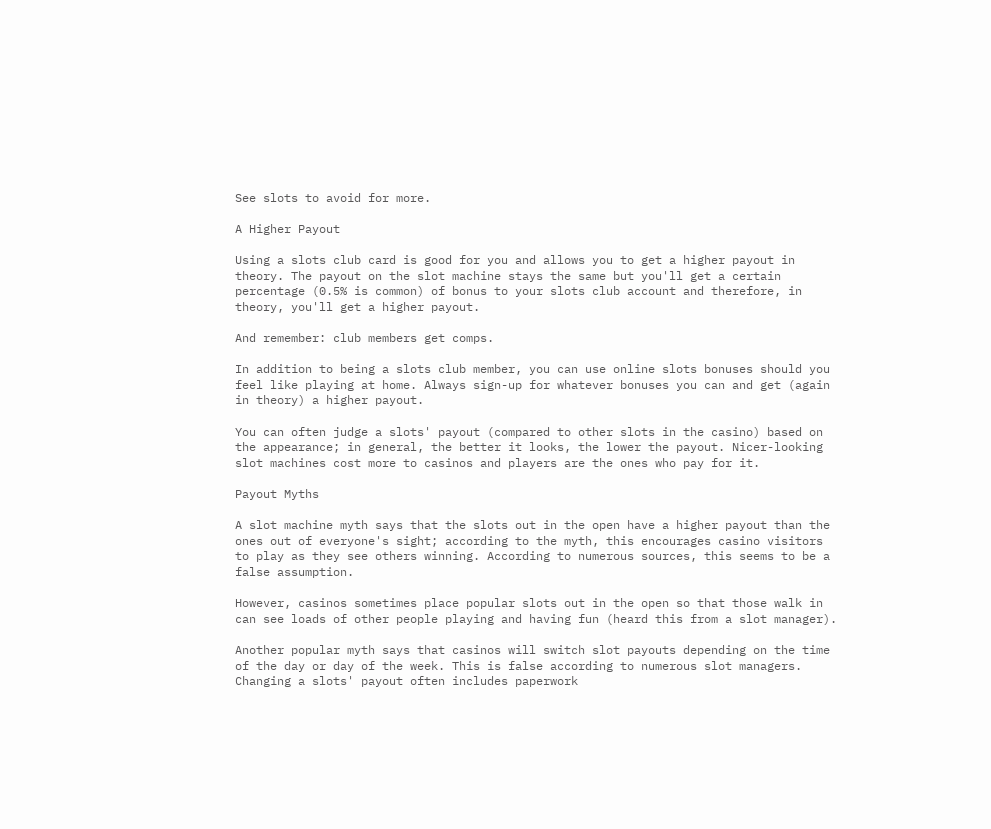See slots to avoid for more.

A Higher Payout

Using a slots club card is good for you and allows you to get a higher payout in theory. The payout on the slot machine stays the same but you'll get a certain percentage (0.5% is common) of bonus to your slots club account and therefore, in theory, you'll get a higher payout.

And remember: club members get comps.

In addition to being a slots club member, you can use online slots bonuses should you feel like playing at home. Always sign-up for whatever bonuses you can and get (again in theory) a higher payout.

You can often judge a slots' payout (compared to other slots in the casino) based on the appearance; in general, the better it looks, the lower the payout. Nicer-looking slot machines cost more to casinos and players are the ones who pay for it.

Payout Myths

A slot machine myth says that the slots out in the open have a higher payout than the ones out of everyone's sight; according to the myth, this encourages casino visitors to play as they see others winning. According to numerous sources, this seems to be a false assumption.

However, casinos sometimes place popular slots out in the open so that those walk in can see loads of other people playing and having fun (heard this from a slot manager).

Another popular myth says that casinos will switch slot payouts depending on the time of the day or day of the week. This is false according to numerous slot managers. Changing a slots' payout often includes paperwork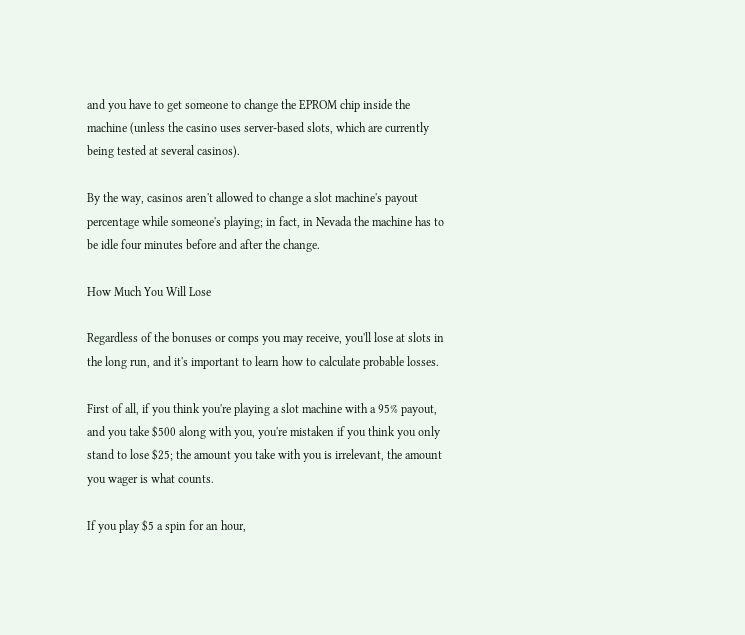and you have to get someone to change the EPROM chip inside the machine (unless the casino uses server-based slots, which are currently being tested at several casinos).

By the way, casinos aren't allowed to change a slot machine's payout percentage while someone's playing; in fact, in Nevada the machine has to be idle four minutes before and after the change.

How Much You Will Lose

Regardless of the bonuses or comps you may receive, you'll lose at slots in the long run, and it's important to learn how to calculate probable losses.

First of all, if you think you're playing a slot machine with a 95% payout, and you take $500 along with you, you're mistaken if you think you only stand to lose $25; the amount you take with you is irrelevant, the amount you wager is what counts.

If you play $5 a spin for an hour,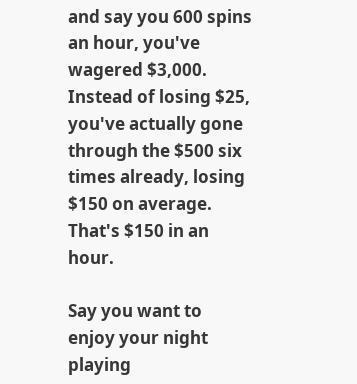and say you 600 spins an hour, you've wagered $3,000. Instead of losing $25, you've actually gone through the $500 six times already, losing $150 on average. That's $150 in an hour.

Say you want to enjoy your night playing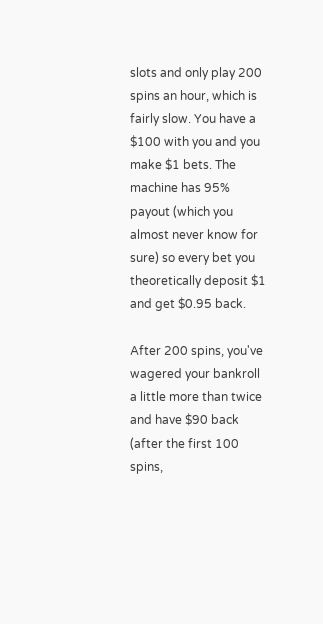slots and only play 200 spins an hour, which is fairly slow. You have a $100 with you and you make $1 bets. The machine has 95% payout (which you almost never know for sure) so every bet you theoretically deposit $1 and get $0.95 back.

After 200 spins, you've wagered your bankroll a little more than twice and have $90 back (after the first 100 spins,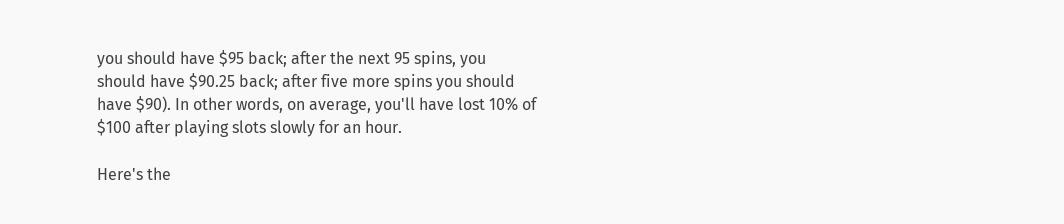you should have $95 back; after the next 95 spins, you should have $90.25 back; after five more spins you should have $90). In other words, on average, you'll have lost 10% of $100 after playing slots slowly for an hour.

Here's the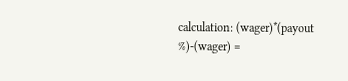calculation: (wager)*(payout %)-(wager) =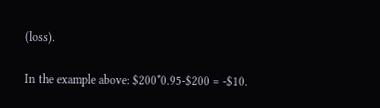(loss).

In the example above: $200*0.95-$200 = -$10.